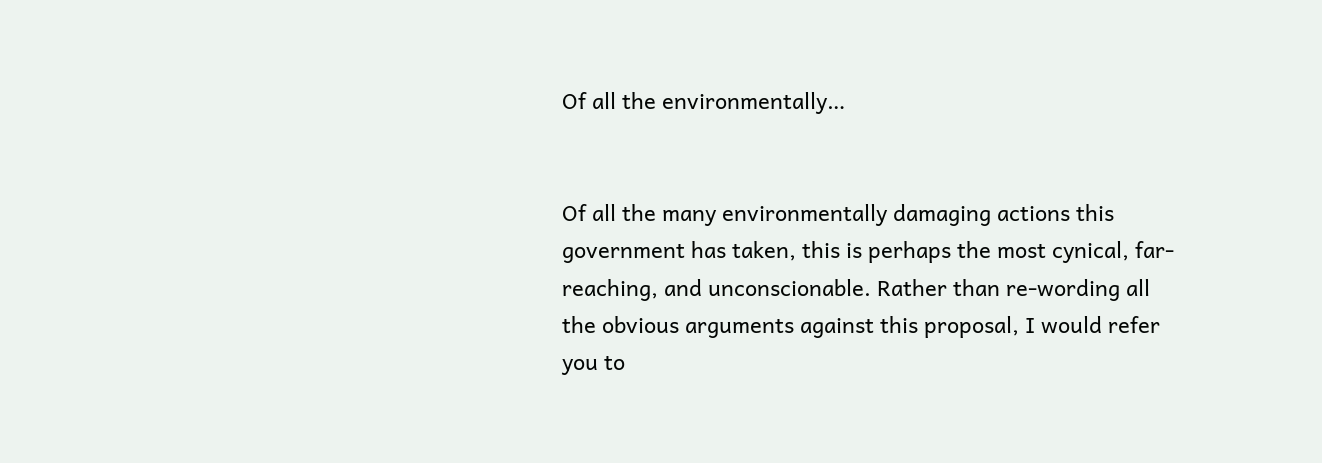Of all the environmentally…


Of all the many environmentally damaging actions this government has taken, this is perhaps the most cynical, far-reaching, and unconscionable. Rather than re-wording all the obvious arguments against this proposal, I would refer you to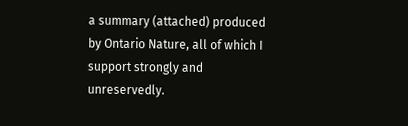a summary (attached) produced by Ontario Nature, all of which I support strongly and unreservedly.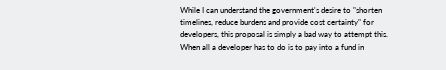While I can understand the government's desire to "shorten timelines, reduce burdens and provide cost certainty" for developers, this proposal is simply a bad way to attempt this. When all a developer has to do is to pay into a fund in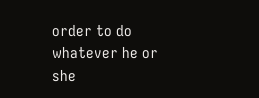order to do whatever he or she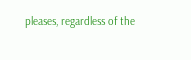pleases, regardless of the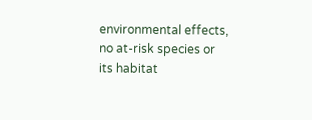environmental effects, no at-risk species or its habitat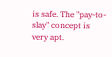is safe. The "pay-to-slay" concept is very apt.